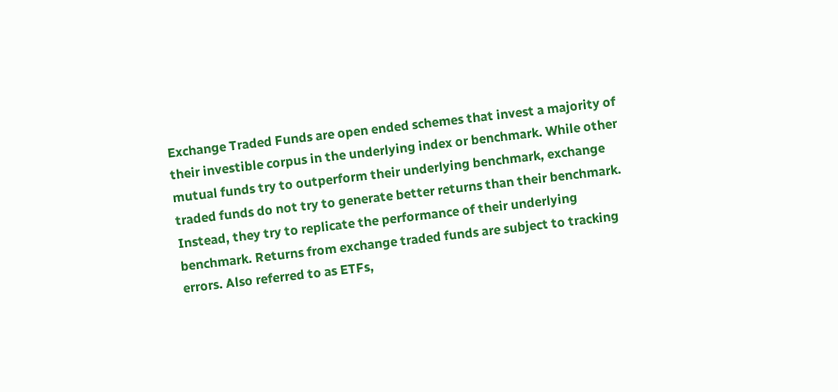Exchange Traded Funds are open ended schemes that invest a majority of their investible corpus in the underlying index or benchmark. While other mutual funds try to outperform their underlying benchmark, exchange traded funds do not try to generate better returns than their benchmark. Instead, they try to replicate the performance of their underlying benchmark. Returns from exchange traded funds are subject to tracking errors. Also referred to as ETFs,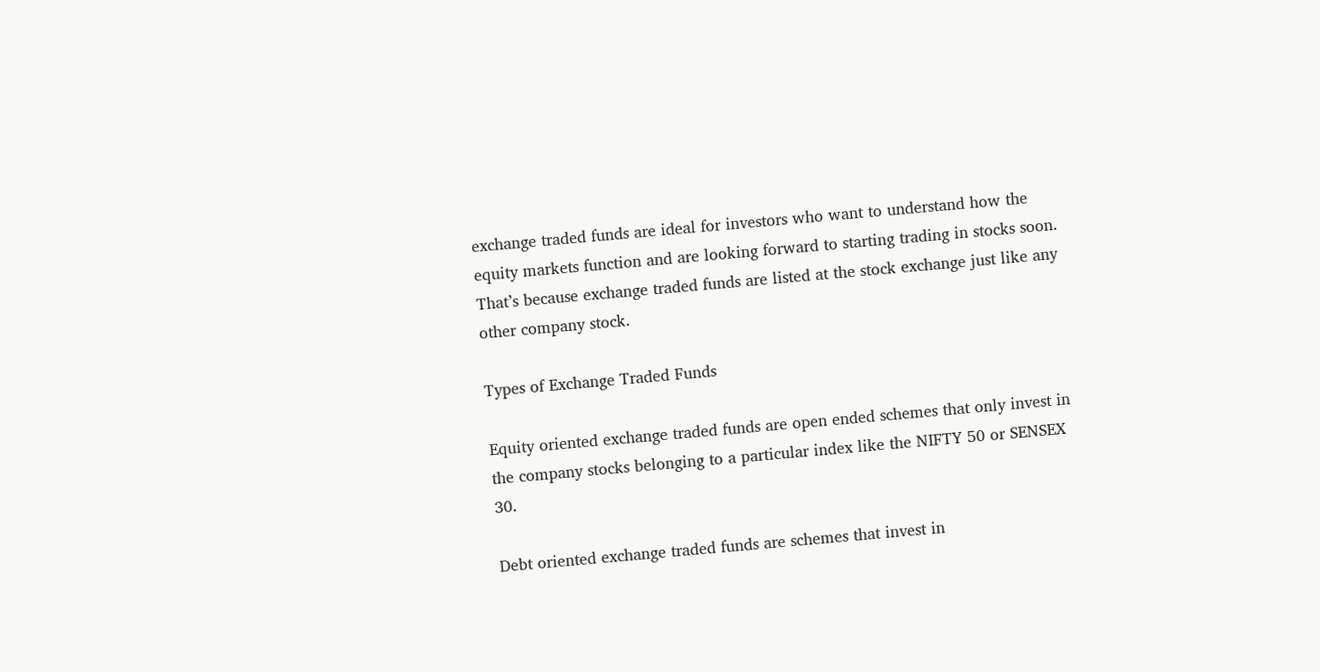exchange traded funds are ideal for investors who want to understand how the equity markets function and are looking forward to starting trading in stocks soon. That’s because exchange traded funds are listed at the stock exchange just like any other company stock.

Types of Exchange Traded Funds

Equity oriented exchange traded funds are open ended schemes that only invest in the company stocks belonging to a particular index like the NIFTY 50 or SENSEX 30.

Debt oriented exchange traded funds are schemes that invest in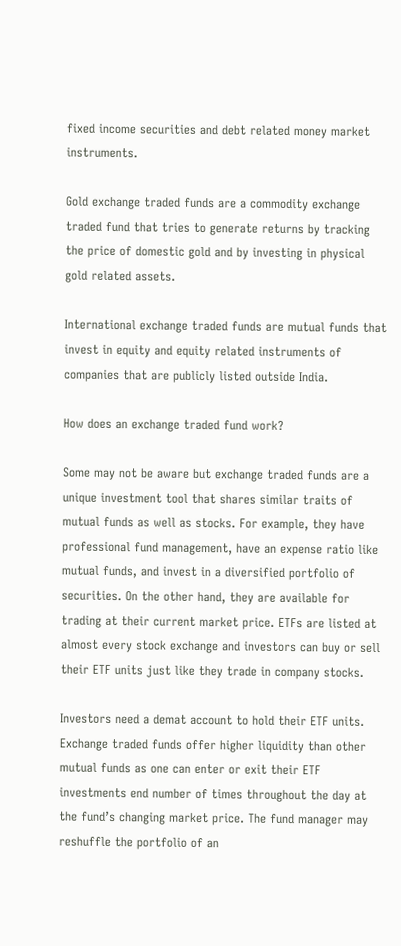fixed income securities and debt related money market instruments.

Gold exchange traded funds are a commodity exchange traded fund that tries to generate returns by tracking the price of domestic gold and by investing in physical gold related assets.

International exchange traded funds are mutual funds that invest in equity and equity related instruments of companies that are publicly listed outside India.

How does an exchange traded fund work?

Some may not be aware but exchange traded funds are a unique investment tool that shares similar traits of mutual funds as well as stocks. For example, they have professional fund management, have an expense ratio like mutual funds, and invest in a diversified portfolio of securities. On the other hand, they are available for trading at their current market price. ETFs are listed at almost every stock exchange and investors can buy or sell their ETF units just like they trade in company stocks.

Investors need a demat account to hold their ETF units. Exchange traded funds offer higher liquidity than other mutual funds as one can enter or exit their ETF investments end number of times throughout the day at the fund’s changing market price. The fund manager may reshuffle the portfolio of an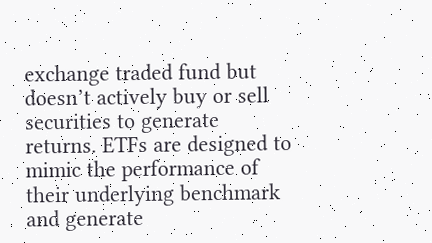exchange traded fund but doesn’t actively buy or sell securities to generate returns. ETFs are designed to mimic the performance of their underlying benchmark and generate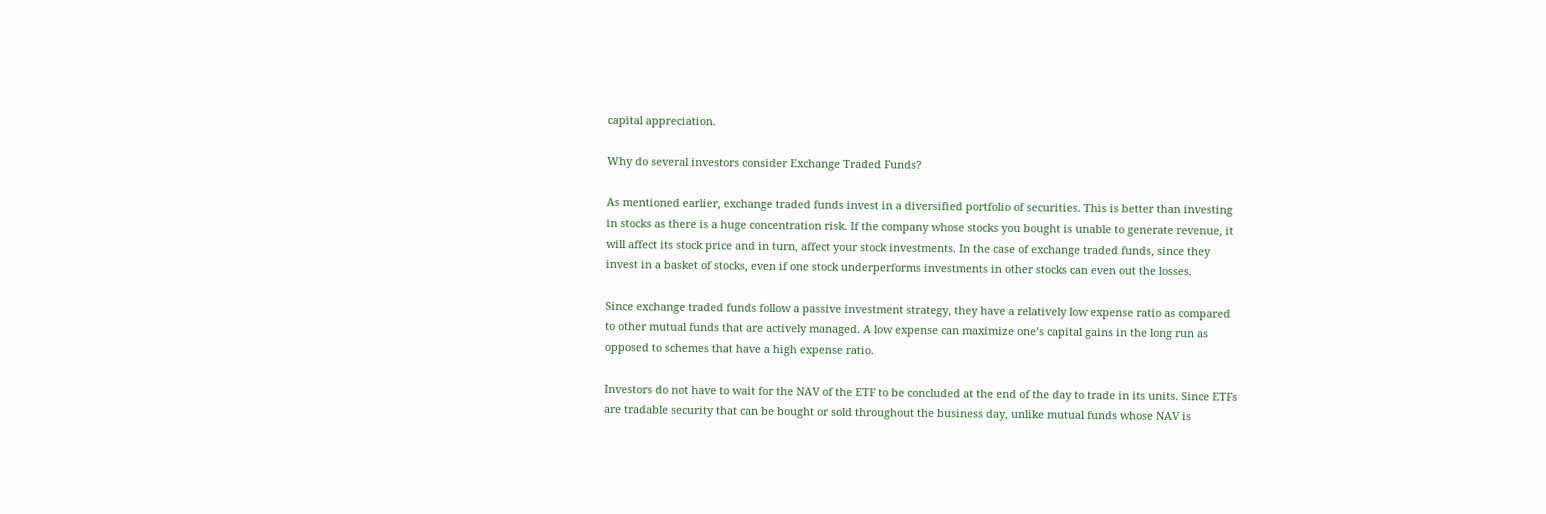capital appreciation.

Why do several investors consider Exchange Traded Funds?

As mentioned earlier, exchange traded funds invest in a diversified portfolio of securities. This is better than investing in stocks as there is a huge concentration risk. If the company whose stocks you bought is unable to generate revenue, it will affect its stock price and in turn, affect your stock investments. In the case of exchange traded funds, since they invest in a basket of stocks, even if one stock underperforms investments in other stocks can even out the losses.

Since exchange traded funds follow a passive investment strategy, they have a relatively low expense ratio as compared to other mutual funds that are actively managed. A low expense can maximize one’s capital gains in the long run as opposed to schemes that have a high expense ratio.

Investors do not have to wait for the NAV of the ETF to be concluded at the end of the day to trade in its units. Since ETFs are tradable security that can be bought or sold throughout the business day, unlike mutual funds whose NAV is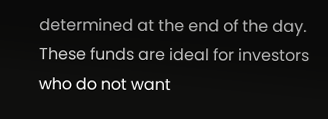determined at the end of the day. These funds are ideal for investors who do not want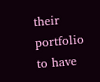their portfolio to have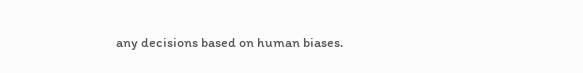any decisions based on human biases.